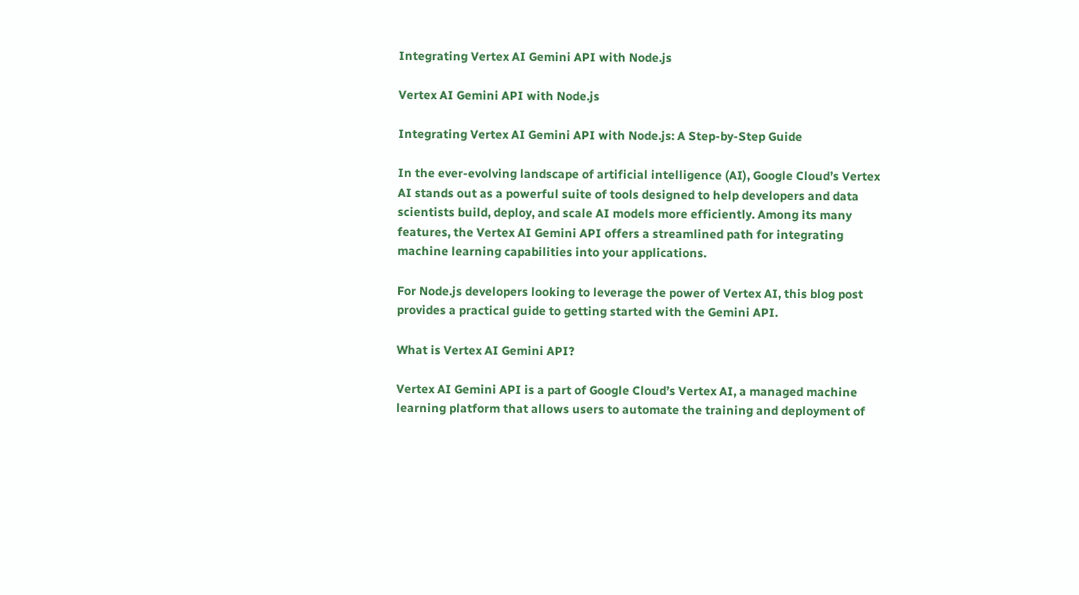Integrating Vertex AI Gemini API with Node.js

Vertex AI Gemini API with Node.js

Integrating Vertex AI Gemini API with Node.js: A Step-by-Step Guide

In the ever-evolving landscape of artificial intelligence (AI), Google Cloud’s Vertex AI stands out as a powerful suite of tools designed to help developers and data scientists build, deploy, and scale AI models more efficiently. Among its many features, the Vertex AI Gemini API offers a streamlined path for integrating machine learning capabilities into your applications.

For Node.js developers looking to leverage the power of Vertex AI, this blog post provides a practical guide to getting started with the Gemini API.

What is Vertex AI Gemini API?

Vertex AI Gemini API is a part of Google Cloud’s Vertex AI, a managed machine learning platform that allows users to automate the training and deployment of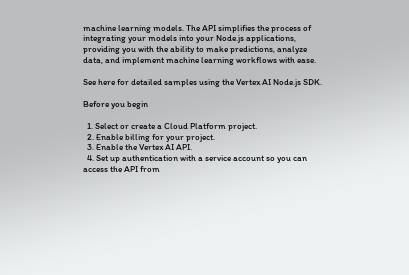machine learning models. The API simplifies the process of integrating your models into your Node.js applications, providing you with the ability to make predictions, analyze data, and implement machine learning workflows with ease.

See here for detailed samples using the Vertex AI Node.js SDK.

Before you begin

  1. Select or create a Cloud Platform project.
  2. Enable billing for your project.
  3. Enable the Vertex AI API.
  4. Set up authentication with a service account so you can access the API from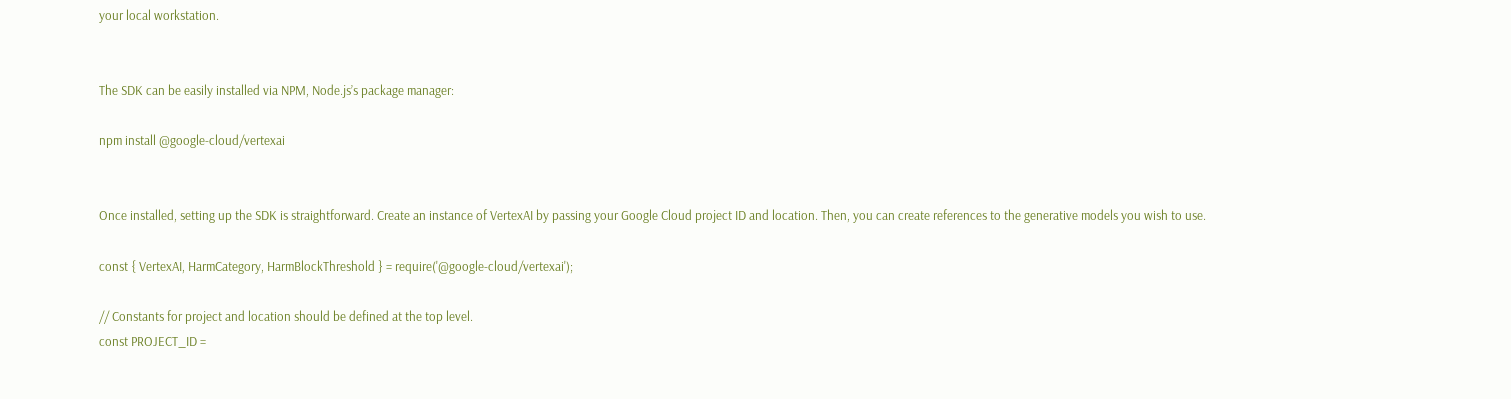your local workstation.


The SDK can be easily installed via NPM, Node.js’s package manager:

npm install @google-cloud/vertexai


Once installed, setting up the SDK is straightforward. Create an instance of VertexAI by passing your Google Cloud project ID and location. Then, you can create references to the generative models you wish to use.

const { VertexAI, HarmCategory, HarmBlockThreshold } = require('@google-cloud/vertexai');

// Constants for project and location should be defined at the top level.
const PROJECT_ID =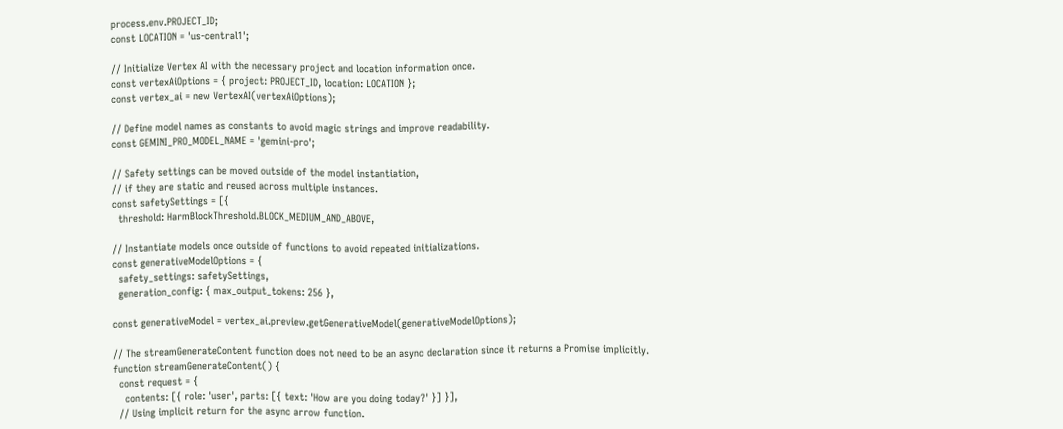process.env.PROJECT_ID;
const LOCATION = 'us-central1';

// Initialize Vertex AI with the necessary project and location information once.
const vertexAiOptions = { project: PROJECT_ID, location: LOCATION };
const vertex_ai = new VertexAI(vertexAiOptions);

// Define model names as constants to avoid magic strings and improve readability.
const GEMINI_PRO_MODEL_NAME = 'gemini-pro';

// Safety settings can be moved outside of the model instantiation,
// if they are static and reused across multiple instances.
const safetySettings = [{
  threshold: HarmBlockThreshold.BLOCK_MEDIUM_AND_ABOVE,

// Instantiate models once outside of functions to avoid repeated initializations.
const generativeModelOptions = {
  safety_settings: safetySettings,
  generation_config: { max_output_tokens: 256 },

const generativeModel = vertex_ai.preview.getGenerativeModel(generativeModelOptions);

// The streamGenerateContent function does not need to be an async declaration since it returns a Promise implicitly.
function streamGenerateContent() {
  const request = {
    contents: [{ role: 'user', parts: [{ text: 'How are you doing today?' }] }],
  // Using implicit return for the async arrow function.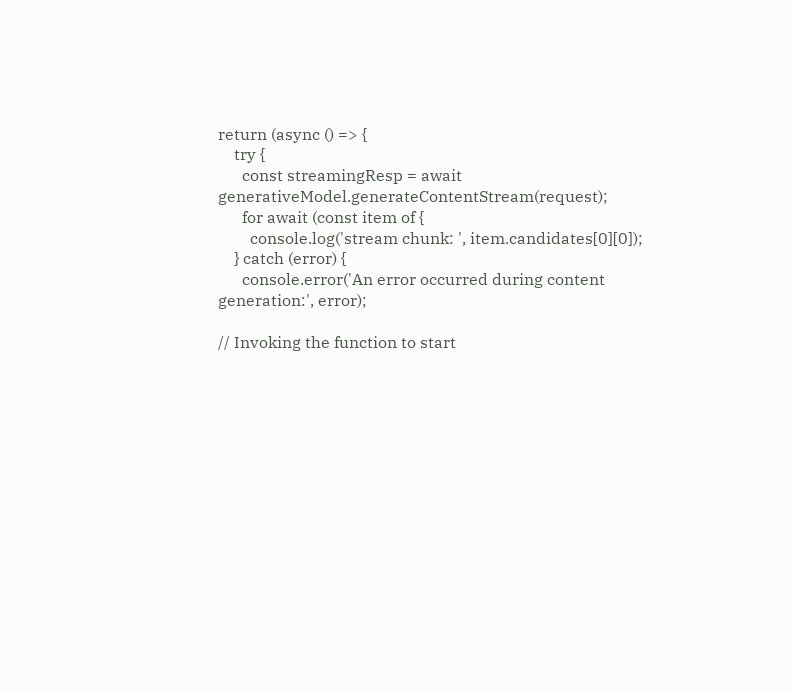return (async () => {
    try {
      const streamingResp = await generativeModel.generateContentStream(request);
      for await (const item of {
        console.log('stream chunk: ', item.candidates[0][0]);
    } catch (error) {
      console.error('An error occurred during content generation:', error);

// Invoking the function to start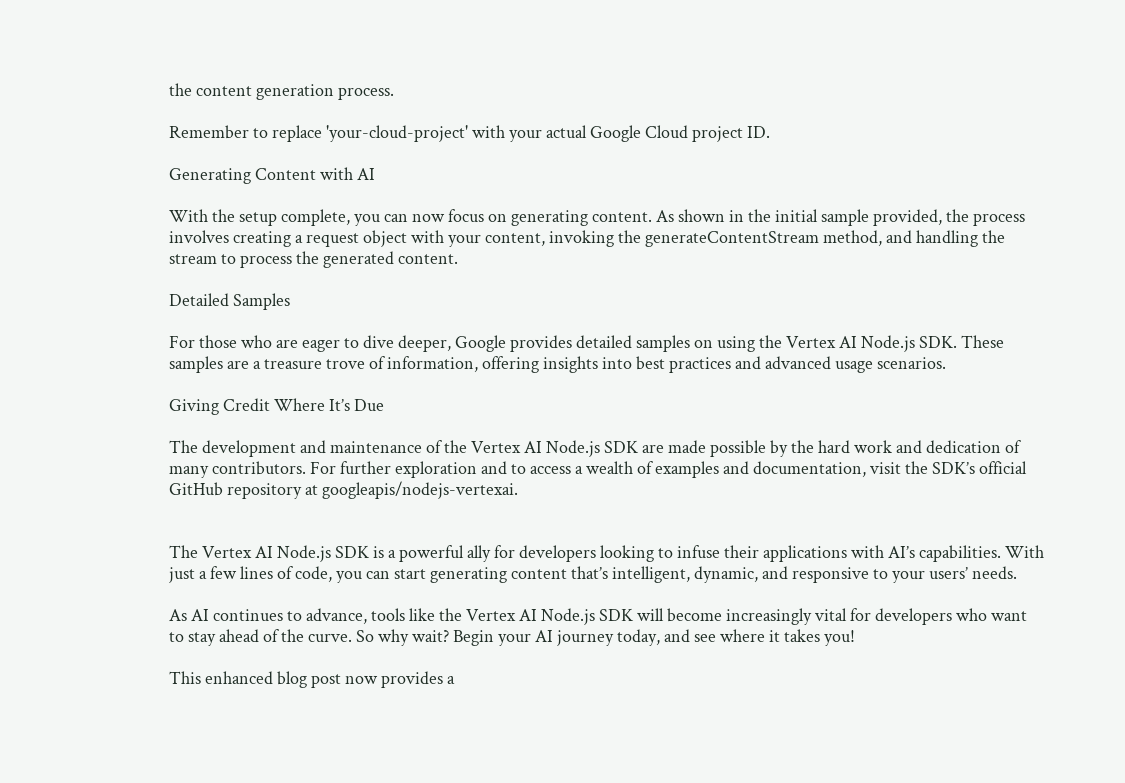the content generation process.

Remember to replace 'your-cloud-project' with your actual Google Cloud project ID.

Generating Content with AI

With the setup complete, you can now focus on generating content. As shown in the initial sample provided, the process involves creating a request object with your content, invoking the generateContentStream method, and handling the stream to process the generated content.

Detailed Samples

For those who are eager to dive deeper, Google provides detailed samples on using the Vertex AI Node.js SDK. These samples are a treasure trove of information, offering insights into best practices and advanced usage scenarios.

Giving Credit Where It’s Due

The development and maintenance of the Vertex AI Node.js SDK are made possible by the hard work and dedication of many contributors. For further exploration and to access a wealth of examples and documentation, visit the SDK’s official GitHub repository at googleapis/nodejs-vertexai.


The Vertex AI Node.js SDK is a powerful ally for developers looking to infuse their applications with AI’s capabilities. With just a few lines of code, you can start generating content that’s intelligent, dynamic, and responsive to your users’ needs.

As AI continues to advance, tools like the Vertex AI Node.js SDK will become increasingly vital for developers who want to stay ahead of the curve. So why wait? Begin your AI journey today, and see where it takes you!

This enhanced blog post now provides a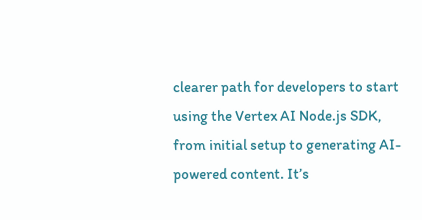clearer path for developers to start using the Vertex AI Node.js SDK, from initial setup to generating AI-powered content. It’s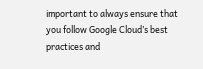important to always ensure that you follow Google Cloud’s best practices and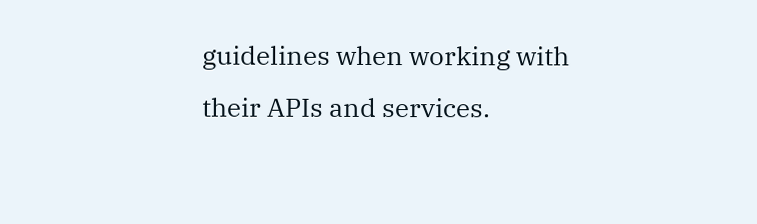guidelines when working with their APIs and services.